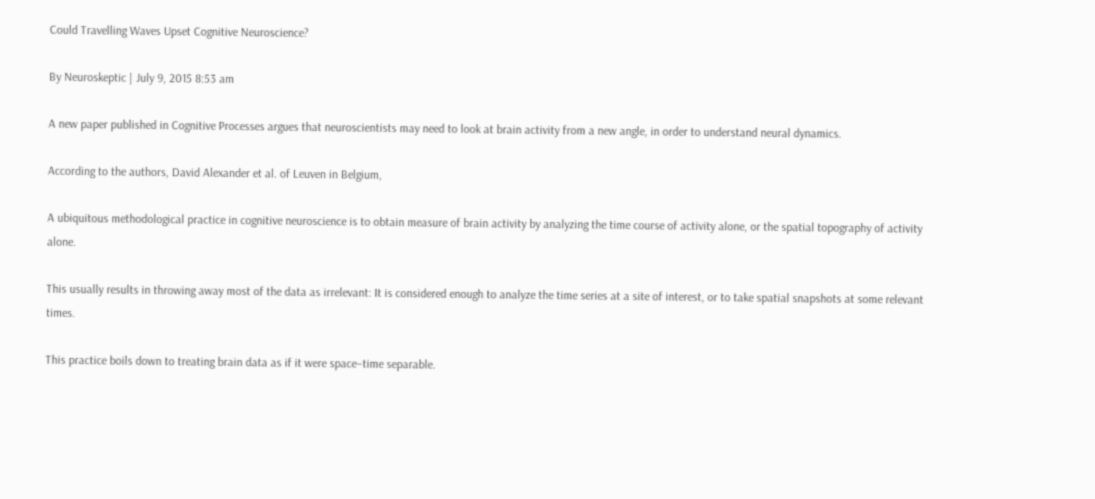Could Travelling Waves Upset Cognitive Neuroscience?

By Neuroskeptic | July 9, 2015 8:53 am

A new paper published in Cognitive Processes argues that neuroscientists may need to look at brain activity from a new angle, in order to understand neural dynamics.

According to the authors, David Alexander et al. of Leuven in Belgium,

A ubiquitous methodological practice in cognitive neuroscience is to obtain measure of brain activity by analyzing the time course of activity alone, or the spatial topography of activity alone.

This usually results in throwing away most of the data as irrelevant: It is considered enough to analyze the time series at a site of interest, or to take spatial snapshots at some relevant times.

This practice boils down to treating brain data as if it were space–time separable.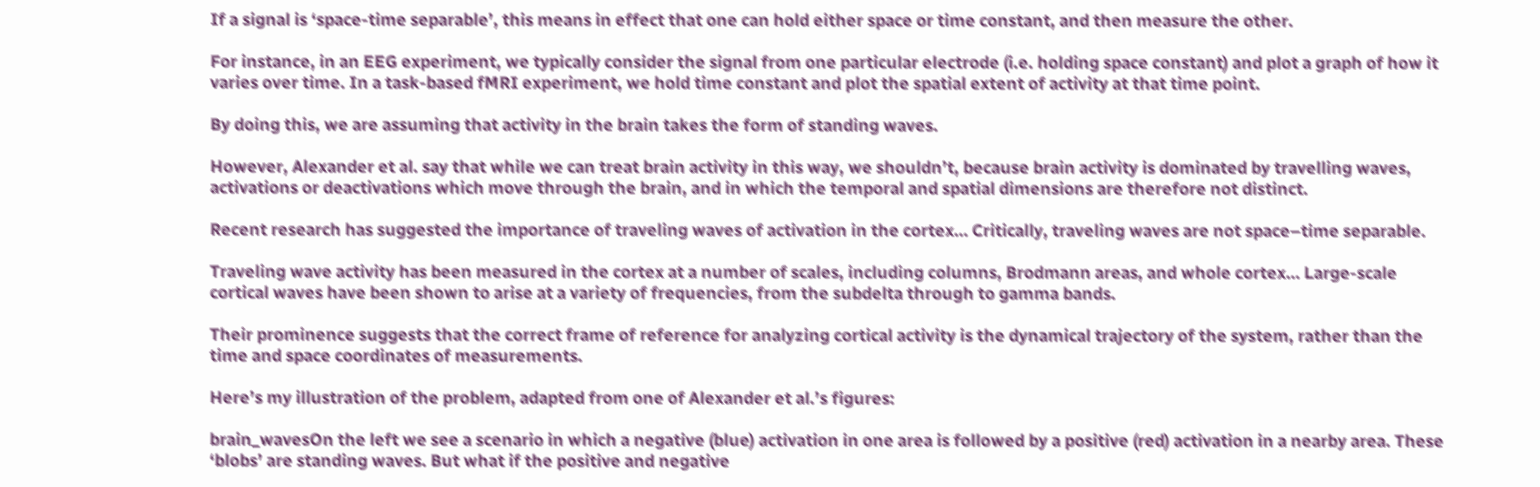If a signal is ‘space-time separable’, this means in effect that one can hold either space or time constant, and then measure the other.

For instance, in an EEG experiment, we typically consider the signal from one particular electrode (i.e. holding space constant) and plot a graph of how it varies over time. In a task-based fMRI experiment, we hold time constant and plot the spatial extent of activity at that time point.

By doing this, we are assuming that activity in the brain takes the form of standing waves.

However, Alexander et al. say that while we can treat brain activity in this way, we shouldn’t, because brain activity is dominated by travelling waves, activations or deactivations which move through the brain, and in which the temporal and spatial dimensions are therefore not distinct.

Recent research has suggested the importance of traveling waves of activation in the cortex… Critically, traveling waves are not space–time separable.

Traveling wave activity has been measured in the cortex at a number of scales, including columns, Brodmann areas, and whole cortex… Large-scale cortical waves have been shown to arise at a variety of frequencies, from the subdelta through to gamma bands.

Their prominence suggests that the correct frame of reference for analyzing cortical activity is the dynamical trajectory of the system, rather than the time and space coordinates of measurements.

Here’s my illustration of the problem, adapted from one of Alexander et al.’s figures:

brain_wavesOn the left we see a scenario in which a negative (blue) activation in one area is followed by a positive (red) activation in a nearby area. These ‘blobs’ are standing waves. But what if the positive and negative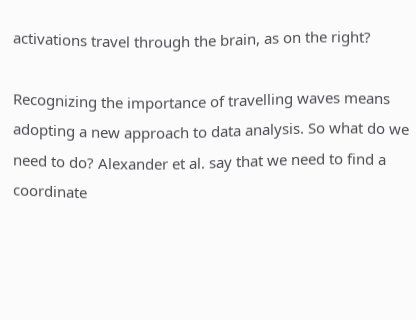activations travel through the brain, as on the right?

Recognizing the importance of travelling waves means adopting a new approach to data analysis. So what do we need to do? Alexander et al. say that we need to find a coordinate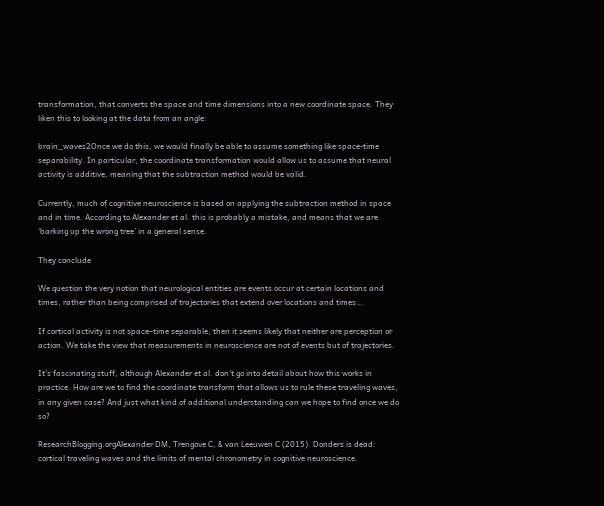transformation, that converts the space and time dimensions into a new coordinate space. They liken this to looking at the data from an angle:

brain_waves2Once we do this, we would finally be able to assume something like space-time separability. In particular, the coordinate transformation would allow us to assume that neural activity is additive, meaning that the subtraction method would be valid.

Currently, much of cognitive neuroscience is based on applying the subtraction method in space and in time. According to Alexander et al. this is probably a mistake, and means that we are ‘barking up the wrong tree’ in a general sense.

They conclude

We question the very notion that neurological entities are events occur at certain locations and times, rather than being comprised of trajectories that extend over locations and times…

If cortical activity is not space–time separable, then it seems likely that neither are perception or action. We take the view that measurements in neuroscience are not of events but of trajectories.

It’s fascinating stuff, although Alexander et al. don’t go into detail about how this works in practice. How are we to find the coordinate transform that allows us to rule these traveling waves, in any given case? And just what kind of additional understanding can we hope to find once we do so?

ResearchBlogging.orgAlexander DM, Trengove C, & van Leeuwen C (2015). Donders is dead: cortical traveling waves and the limits of mental chronometry in cognitive neuroscience.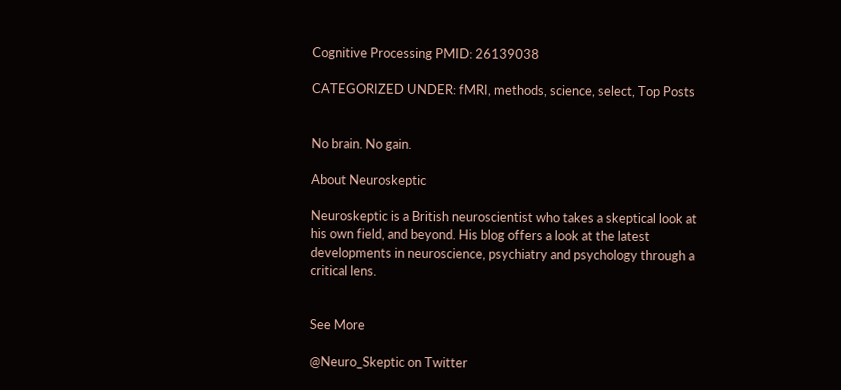Cognitive Processing PMID: 26139038

CATEGORIZED UNDER: fMRI, methods, science, select, Top Posts


No brain. No gain.

About Neuroskeptic

Neuroskeptic is a British neuroscientist who takes a skeptical look at his own field, and beyond. His blog offers a look at the latest developments in neuroscience, psychiatry and psychology through a critical lens.


See More

@Neuro_Skeptic on Twitter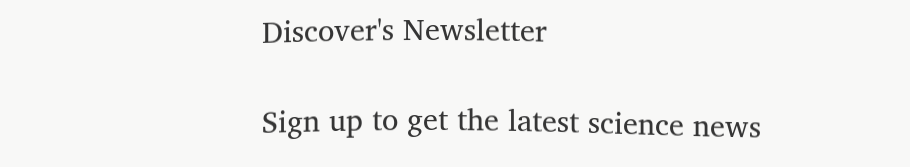Discover's Newsletter

Sign up to get the latest science news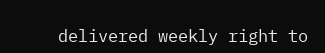delivered weekly right to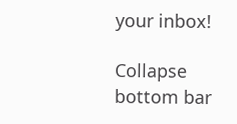your inbox!

Collapse bottom bar